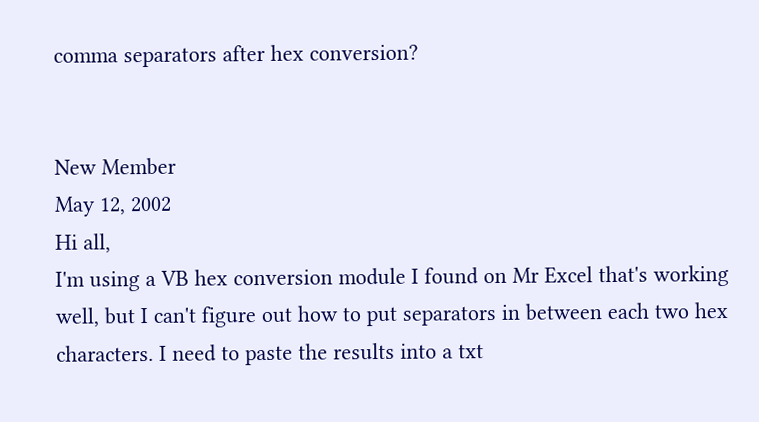comma separators after hex conversion?


New Member
May 12, 2002
Hi all,
I'm using a VB hex conversion module I found on Mr Excel that's working well, but I can't figure out how to put separators in between each two hex characters. I need to paste the results into a txt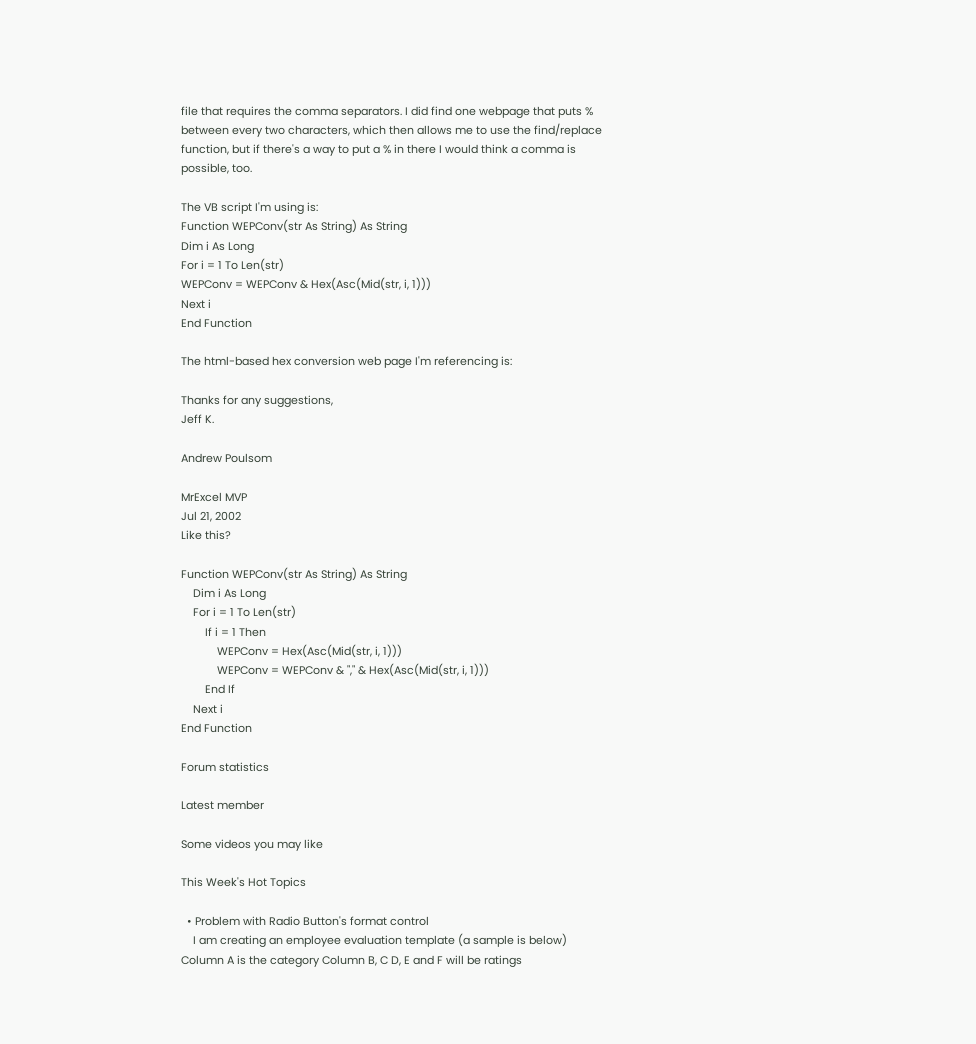file that requires the comma separators. I did find one webpage that puts % between every two characters, which then allows me to use the find/replace function, but if there's a way to put a % in there I would think a comma is possible, too.

The VB script I'm using is:
Function WEPConv(str As String) As String
Dim i As Long
For i = 1 To Len(str)
WEPConv = WEPConv & Hex(Asc(Mid(str, i, 1)))
Next i
End Function

The html-based hex conversion web page I'm referencing is:

Thanks for any suggestions,
Jeff K.

Andrew Poulsom

MrExcel MVP
Jul 21, 2002
Like this?

Function WEPConv(str As String) As String
    Dim i As Long
    For i = 1 To Len(str)
        If i = 1 Then
            WEPConv = Hex(Asc(Mid(str, i, 1)))
            WEPConv = WEPConv & "," & Hex(Asc(Mid(str, i, 1)))
        End If
    Next i
End Function

Forum statistics

Latest member

Some videos you may like

This Week's Hot Topics

  • Problem with Radio Button's format control
    I am creating an employee evaluation template (a sample is below) Column A is the category Column B, C D, E and F will be ratings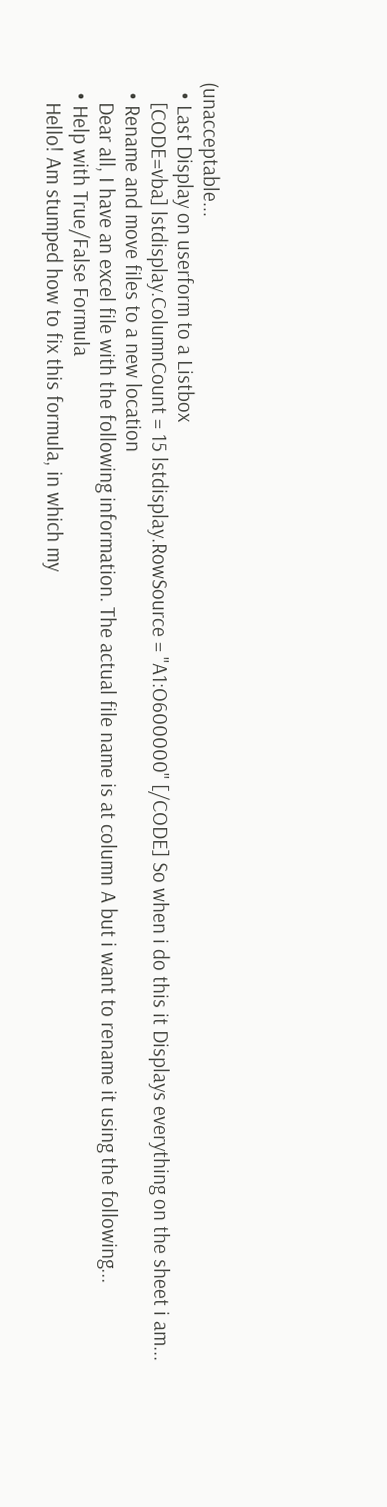(unacceptable...
  • Last Display on userform to a Listbox
    [CODE=vba] lstdisplay.ColumnCount = 15 lstdisplay.RowSource = "A1:O600000" [/CODE] So when i do this it Displays everything on the sheet i am...
  • Rename and move files to a new location
    Dear all, I have an excel file with the following information. The actual file name is at column A but i want to rename it using the following...
  • Help with True/False Formula
    Hello! Am stumped how to fix this formula, in which my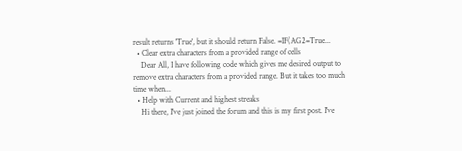result returns 'True', but it should return False. =IF(AG2=True...
  • Clear extra characters from a provided range of cells
    Dear All, I have following code which gives me desired output to remove extra characters from a provided range. But it takes too much time when...
  • Help with Current and highest streaks
    Hi there, I've just joined the forum and this is my first post. I've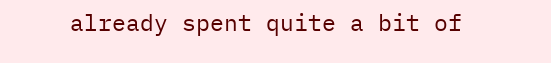already spent quite a bit of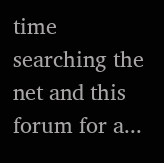time searching the net and this forum for a...